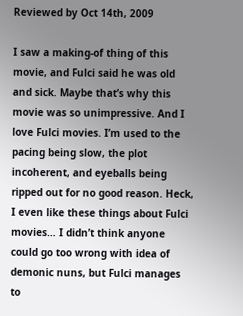Reviewed by Oct 14th, 2009

I saw a making-of thing of this movie, and Fulci said he was old and sick. Maybe that’s why this movie was so unimpressive. And I love Fulci movies. I’m used to the pacing being slow, the plot incoherent, and eyeballs being ripped out for no good reason. Heck, I even like these things about Fulci movies… I didn’t think anyone could go too wrong with idea of demonic nuns, but Fulci manages to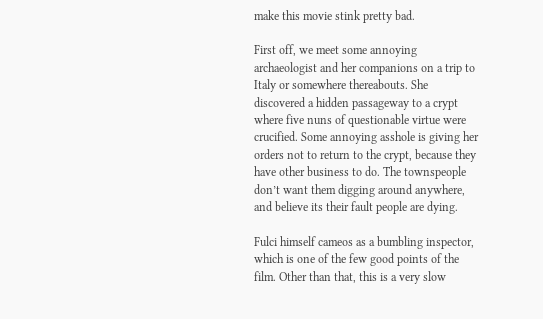make this movie stink pretty bad.

First off, we meet some annoying archaeologist and her companions on a trip to Italy or somewhere thereabouts. She discovered a hidden passageway to a crypt where five nuns of questionable virtue were crucified. Some annoying asshole is giving her orders not to return to the crypt, because they have other business to do. The townspeople don’t want them digging around anywhere, and believe its their fault people are dying.

Fulci himself cameos as a bumbling inspector, which is one of the few good points of the film. Other than that, this is a very slow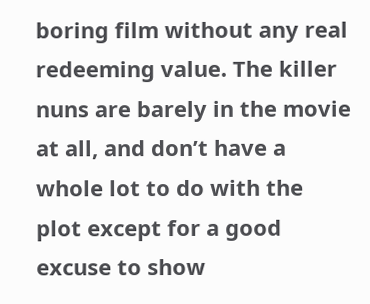boring film without any real redeeming value. The killer nuns are barely in the movie at all, and don’t have a whole lot to do with the plot except for a good excuse to show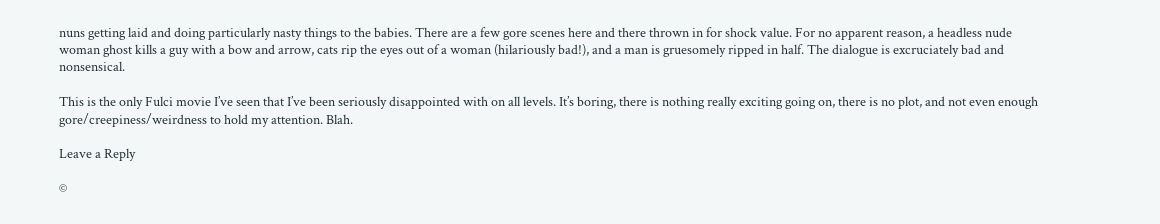nuns getting laid and doing particularly nasty things to the babies. There are a few gore scenes here and there thrown in for shock value. For no apparent reason, a headless nude woman ghost kills a guy with a bow and arrow, cats rip the eyes out of a woman (hilariously bad!), and a man is gruesomely ripped in half. The dialogue is excruciately bad and nonsensical.

This is the only Fulci movie I’ve seen that I’ve been seriously disappointed with on all levels. It’s boring, there is nothing really exciting going on, there is no plot, and not even enough gore/creepiness/weirdness to hold my attention. Blah.

Leave a Reply

©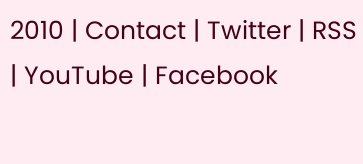2010 | Contact | Twitter | RSS | YouTube | Facebook